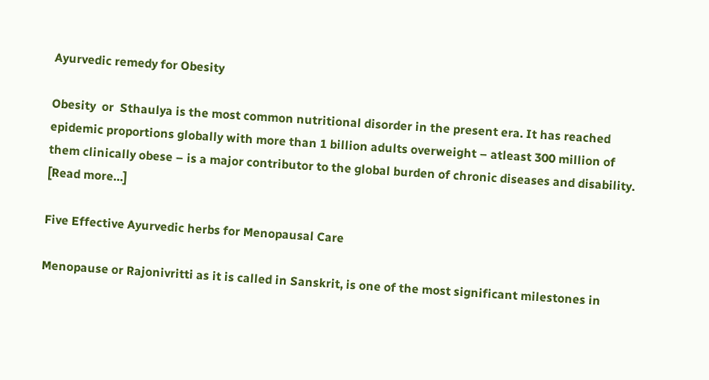Ayurvedic remedy for Obesity

Obesity  or  Sthaulya is the most common nutritional disorder in the present era. It has reached epidemic proportions globally with more than 1 billion adults overweight – atleast 300 million of them clinically obese – is a major contributor to the global burden of chronic diseases and disability. [Read more…]

Five Effective Ayurvedic herbs for Menopausal Care

Menopause or Rajonivritti as it is called in Sanskrit, is one of the most significant milestones in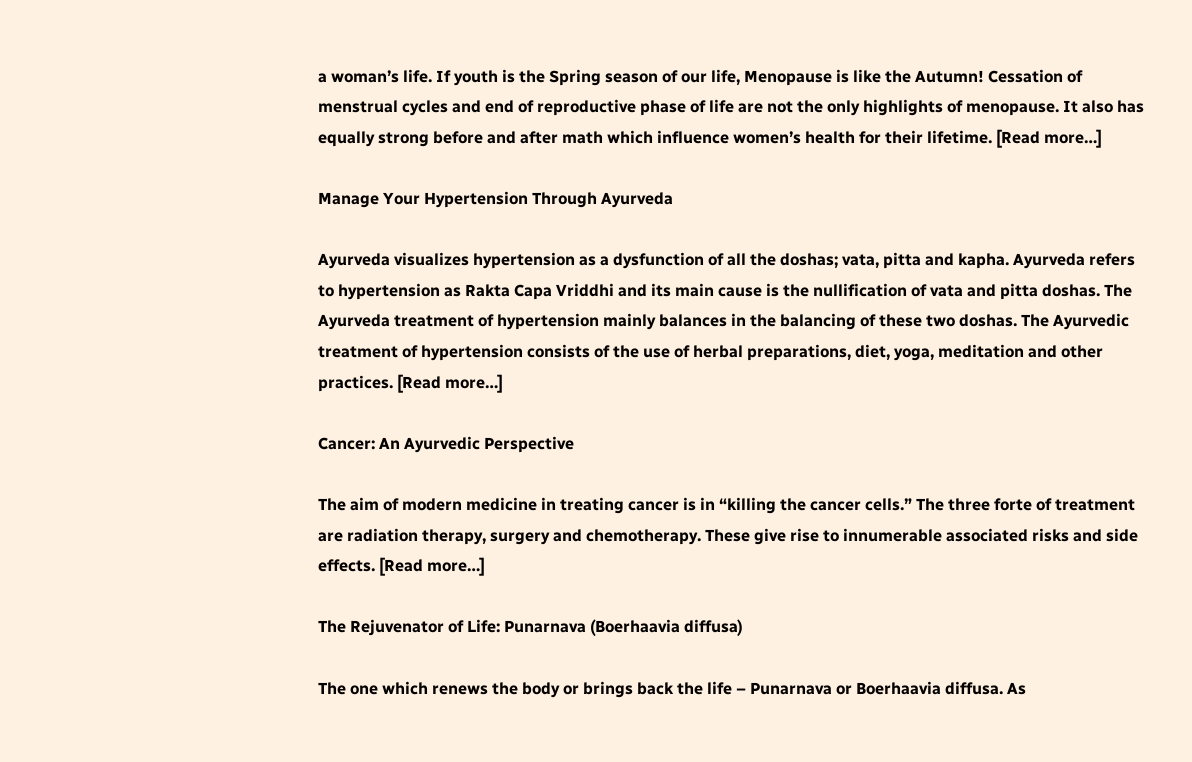a woman’s life. If youth is the Spring season of our life, Menopause is like the Autumn! Cessation of menstrual cycles and end of reproductive phase of life are not the only highlights of menopause. It also has equally strong before and after math which influence women’s health for their lifetime. [Read more…]

Manage Your Hypertension Through Ayurveda

Ayurveda visualizes hypertension as a dysfunction of all the doshas; vata, pitta and kapha. Ayurveda refers to hypertension as Rakta Capa Vriddhi and its main cause is the nullification of vata and pitta doshas. The Ayurveda treatment of hypertension mainly balances in the balancing of these two doshas. The Ayurvedic treatment of hypertension consists of the use of herbal preparations, diet, yoga, meditation and other practices. [Read more…]

Cancer: An Ayurvedic Perspective

The aim of modern medicine in treating cancer is in “killing the cancer cells.” The three forte of treatment are radiation therapy, surgery and chemotherapy. These give rise to innumerable associated risks and side effects. [Read more…]

The Rejuvenator of Life: Punarnava (Boerhaavia diffusa)

The one which renews the body or brings back the life – Punarnava or Boerhaavia diffusa. As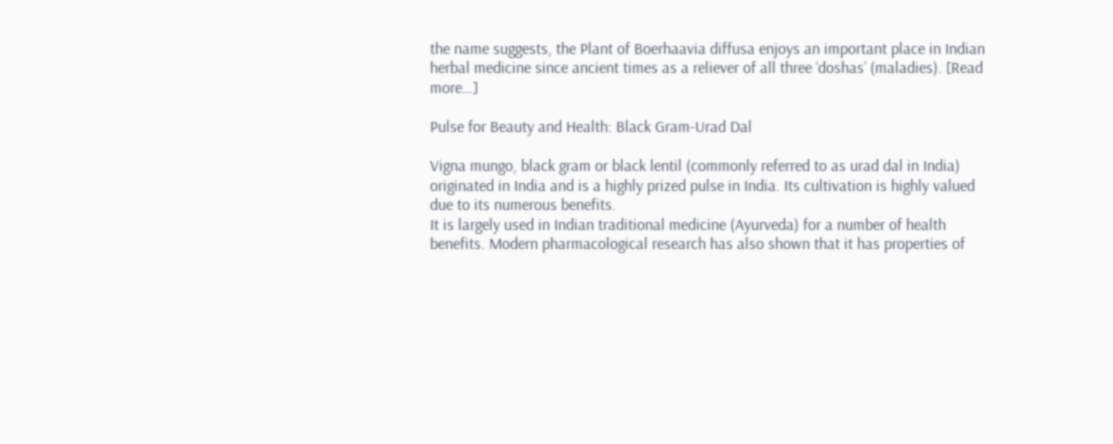the name suggests, the Plant of Boerhaavia diffusa enjoys an important place in Indian herbal medicine since ancient times as a reliever of all three ‘doshas’ (maladies). [Read more…]

Pulse for Beauty and Health: Black Gram-Urad Dal

Vigna mungo, black gram or black lentil (commonly referred to as urad dal in India) originated in India and is a highly prized pulse in India. Its cultivation is highly valued due to its numerous benefits.
It is largely used in Indian traditional medicine (Ayurveda) for a number of health benefits. Modern pharmacological research has also shown that it has properties of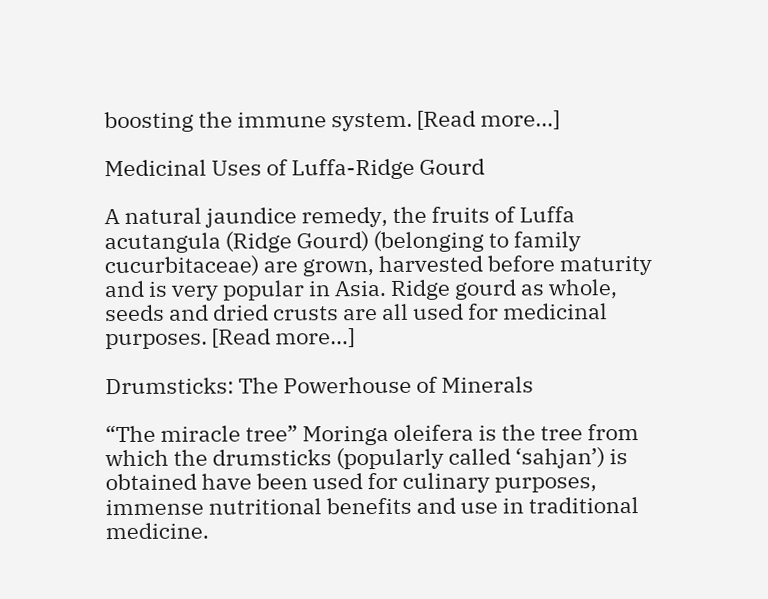boosting the immune system. [Read more…]

Medicinal Uses of Luffa-Ridge Gourd

A natural jaundice remedy, the fruits of Luffa acutangula (Ridge Gourd) (belonging to family cucurbitaceae) are grown, harvested before maturity and is very popular in Asia. Ridge gourd as whole, seeds and dried crusts are all used for medicinal purposes. [Read more…]

Drumsticks: The Powerhouse of Minerals

“The miracle tree” Moringa oleifera is the tree from which the drumsticks (popularly called ‘sahjan’) is obtained have been used for culinary purposes, immense nutritional benefits and use in traditional medicine.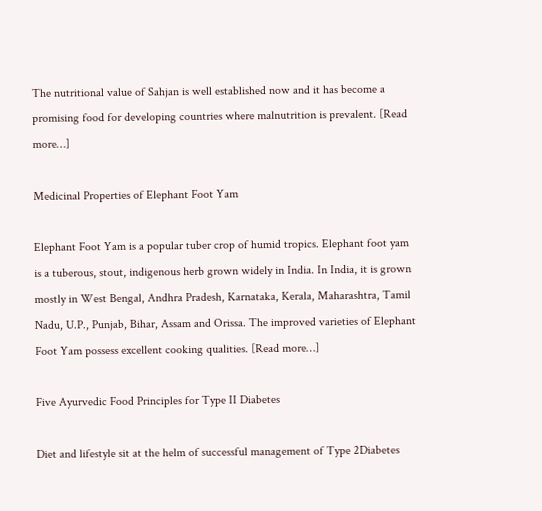The nutritional value of Sahjan is well established now and it has become a promising food for developing countries where malnutrition is prevalent. [Read more…]

Medicinal Properties of Elephant Foot Yam

Elephant Foot Yam is a popular tuber crop of humid tropics. Elephant foot yam is a tuberous, stout, indigenous herb grown widely in India. In India, it is grown mostly in West Bengal, Andhra Pradesh, Karnataka, Kerala, Maharashtra, Tamil Nadu, U.P., Punjab, Bihar, Assam and Orissa. The improved varieties of Elephant Foot Yam possess excellent cooking qualities. [Read more…]

Five Ayurvedic Food Principles for Type II Diabetes

Diet and lifestyle sit at the helm of successful management of Type 2Diabetes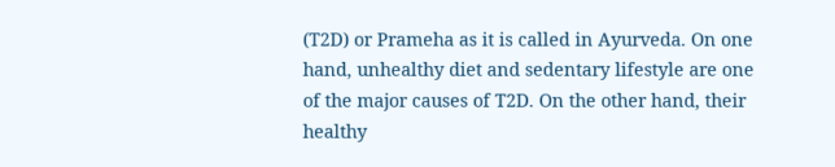(T2D) or Prameha as it is called in Ayurveda. On one hand, unhealthy diet and sedentary lifestyle are one of the major causes of T2D. On the other hand, their healthy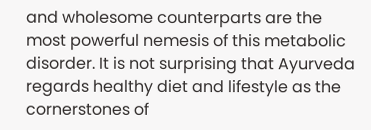and wholesome counterparts are the most powerful nemesis of this metabolic disorder. It is not surprising that Ayurveda regards healthy diet and lifestyle as the cornerstones of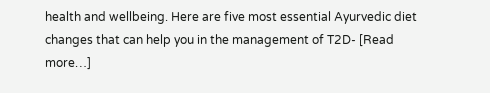health and wellbeing. Here are five most essential Ayurvedic diet changes that can help you in the management of T2D- [Read more…]